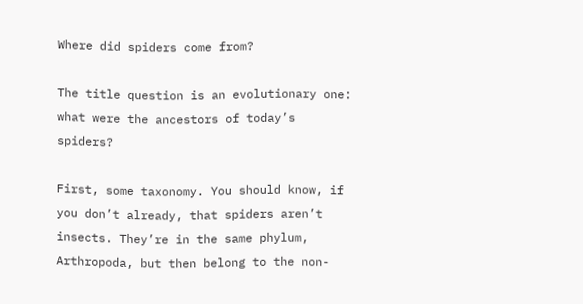Where did spiders come from?

The title question is an evolutionary one: what were the ancestors of today’s spiders?

First, some taxonomy. You should know, if you don’t already, that spiders aren’t insects. They’re in the same phylum, Arthropoda, but then belong to the non-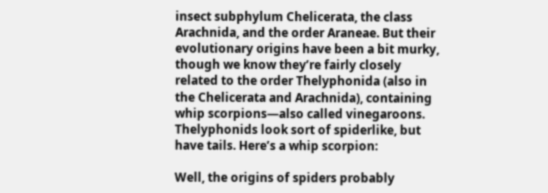insect subphylum Chelicerata, the class Arachnida, and the order Araneae. But their evolutionary origins have been a bit murky, though we know they’re fairly closely related to the order Thelyphonida (also in the Chelicerata and Arachnida), containing whip scorpions—also called vinegaroons. Thelyphonids look sort of spiderlike, but have tails. Here’s a whip scorpion:

Well, the origins of spiders probably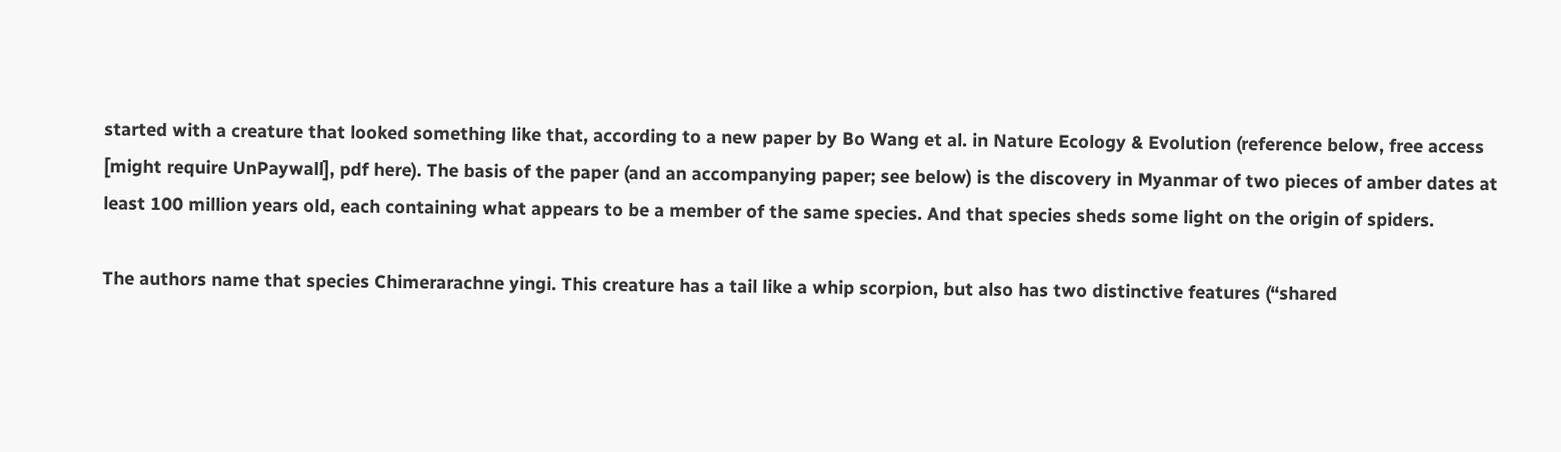started with a creature that looked something like that, according to a new paper by Bo Wang et al. in Nature Ecology & Evolution (reference below, free access [might require UnPaywall], pdf here). The basis of the paper (and an accompanying paper; see below) is the discovery in Myanmar of two pieces of amber dates at least 100 million years old, each containing what appears to be a member of the same species. And that species sheds some light on the origin of spiders.

The authors name that species Chimerarachne yingi. This creature has a tail like a whip scorpion, but also has two distinctive features (“shared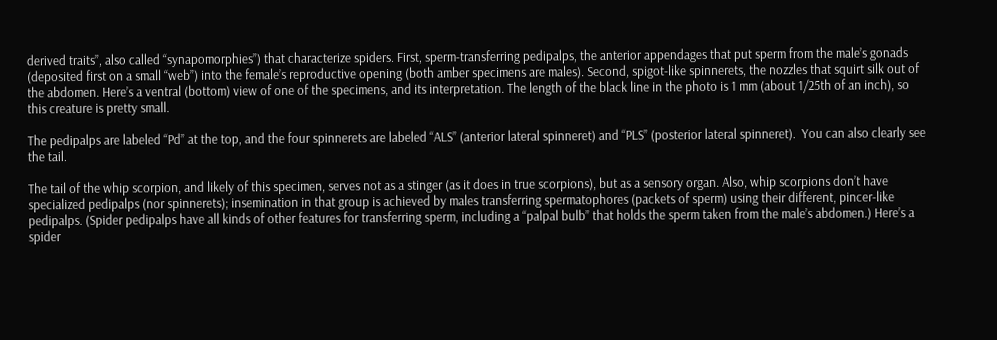derived traits”, also called “synapomorphies”) that characterize spiders. First, sperm-transferring pedipalps, the anterior appendages that put sperm from the male’s gonads (deposited first on a small “web”) into the female’s reproductive opening (both amber specimens are males). Second, spigot-like spinnerets, the nozzles that squirt silk out of the abdomen. Here’s a ventral (bottom) view of one of the specimens, and its interpretation. The length of the black line in the photo is 1 mm (about 1/25th of an inch), so this creature is pretty small.

The pedipalps are labeled “Pd” at the top, and the four spinnerets are labeled “ALS” (anterior lateral spinneret) and “PLS” (posterior lateral spinneret).  You can also clearly see the tail.

The tail of the whip scorpion, and likely of this specimen, serves not as a stinger (as it does in true scorpions), but as a sensory organ. Also, whip scorpions don’t have specialized pedipalps (nor spinnerets); insemination in that group is achieved by males transferring spermatophores (packets of sperm) using their different, pincer-like pedipalps. (Spider pedipalps have all kinds of other features for transferring sperm, including a “palpal bulb” that holds the sperm taken from the male’s abdomen.) Here’s a spider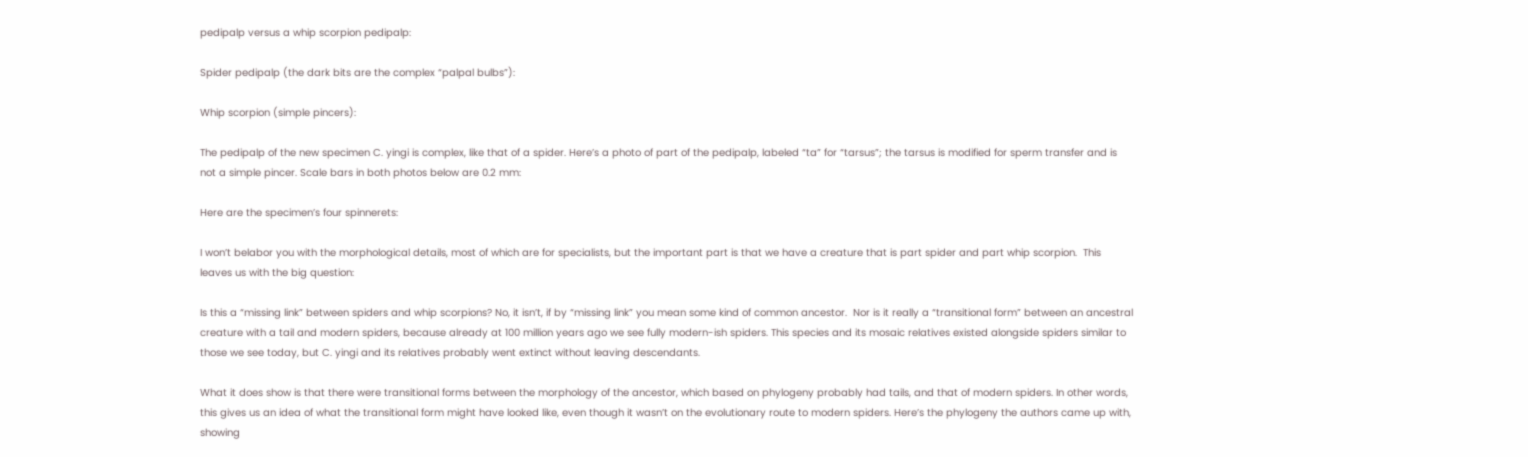pedipalp versus a whip scorpion pedipalp:

Spider pedipalp (the dark bits are the complex “palpal bulbs”):

Whip scorpion (simple pincers):

The pedipalp of the new specimen C. yingi is complex, like that of a spider. Here’s a photo of part of the pedipalp, labeled “ta” for “tarsus”; the tarsus is modified for sperm transfer and is not a simple pincer. Scale bars in both photos below are 0.2 mm:

Here are the specimen’s four spinnerets:

I won’t belabor you with the morphological details, most of which are for specialists, but the important part is that we have a creature that is part spider and part whip scorpion.  This leaves us with the big question:

Is this a “missing link” between spiders and whip scorpions? No, it isn’t, if by “missing link” you mean some kind of common ancestor.  Nor is it really a “transitional form” between an ancestral creature with a tail and modern spiders, because already at 100 million years ago we see fully modern-ish spiders. This species and its mosaic relatives existed alongside spiders similar to those we see today, but C. yingi and its relatives probably went extinct without leaving descendants.

What it does show is that there were transitional forms between the morphology of the ancestor, which based on phylogeny probably had tails, and that of modern spiders. In other words, this gives us an idea of what the transitional form might have looked like, even though it wasn’t on the evolutionary route to modern spiders. Here’s the phylogeny the authors came up with, showing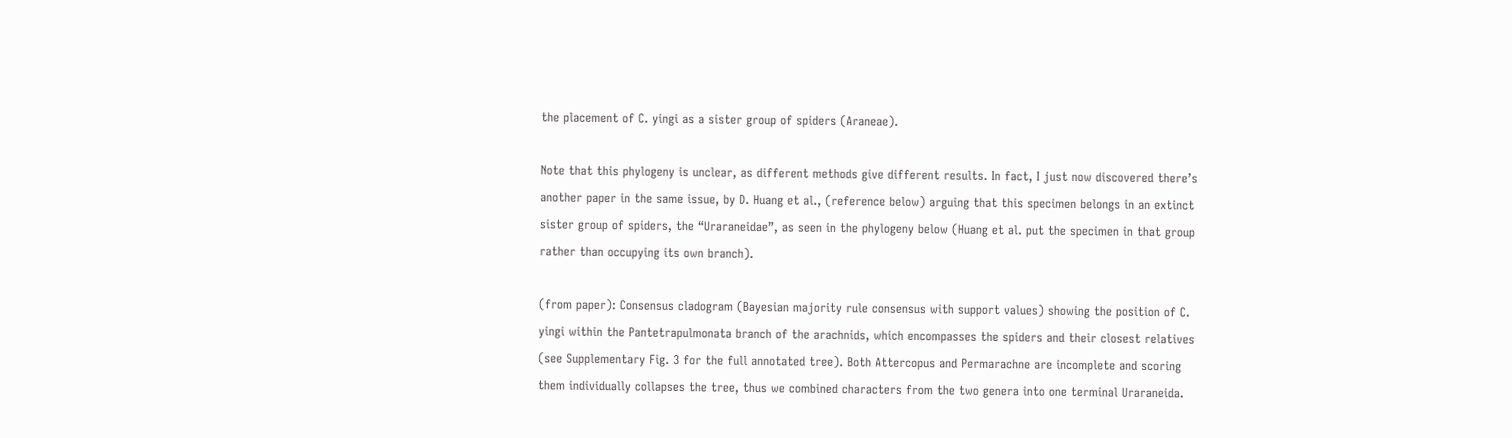the placement of C. yingi as a sister group of spiders (Araneae).

Note that this phylogeny is unclear, as different methods give different results. In fact, I just now discovered there’s another paper in the same issue, by D. Huang et al., (reference below) arguing that this specimen belongs in an extinct sister group of spiders, the “Uraraneidae”, as seen in the phylogeny below (Huang et al. put the specimen in that group rather than occupying its own branch).

(from paper): Consensus cladogram (Bayesian majority rule consensus with support values) showing the position of C. yingi within the Pantetrapulmonata branch of the arachnids, which encompasses the spiders and their closest relatives (see Supplementary Fig. 3 for the full annotated tree). Both Attercopus and Permarachne are incomplete and scoring them individually collapses the tree, thus we combined characters from the two genera into one terminal Uraraneida.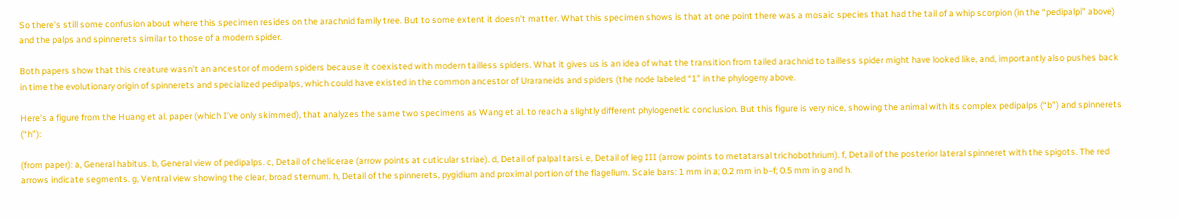So there’s still some confusion about where this specimen resides on the arachnid family tree. But to some extent it doesn’t matter. What this specimen shows is that at one point there was a mosaic species that had the tail of a whip scorpion (in the “pedipalpi” above) and the palps and spinnerets similar to those of a modern spider.

Both papers show that this creature wasn’t an ancestor of modern spiders because it coexisted with modern tailless spiders. What it gives us is an idea of what the transition from tailed arachnid to tailless spider might have looked like, and, importantly also pushes back in time the evolutionary origin of spinnerets and specialized pedipalps, which could have existed in the common ancestor of Uraraneids and spiders (the node labeled “1” in the phylogeny above.

Here’s a figure from the Huang et al. paper (which I’ve only skimmed), that analyzes the same two specimens as Wang et al. to reach a slightly different phylogenetic conclusion. But this figure is very nice, showing the animal with its complex pedipalps (“b”) and spinnerets (“h”):

(from paper): a, General habitus. b, General view of pedipalps. c, Detail of chelicerae (arrow points at cuticular striae). d, Detail of palpal tarsi. e, Detail of leg III (arrow points to metatarsal trichobothrium). f, Detail of the posterior lateral spinneret with the spigots. The red arrows indicate segments. g, Ventral view showing the clear, broad sternum. h, Detail of the spinnerets, pygidium and proximal portion of the flagellum. Scale bars: 1 mm in a; 0.2 mm in b–f; 0.5 mm in g and h.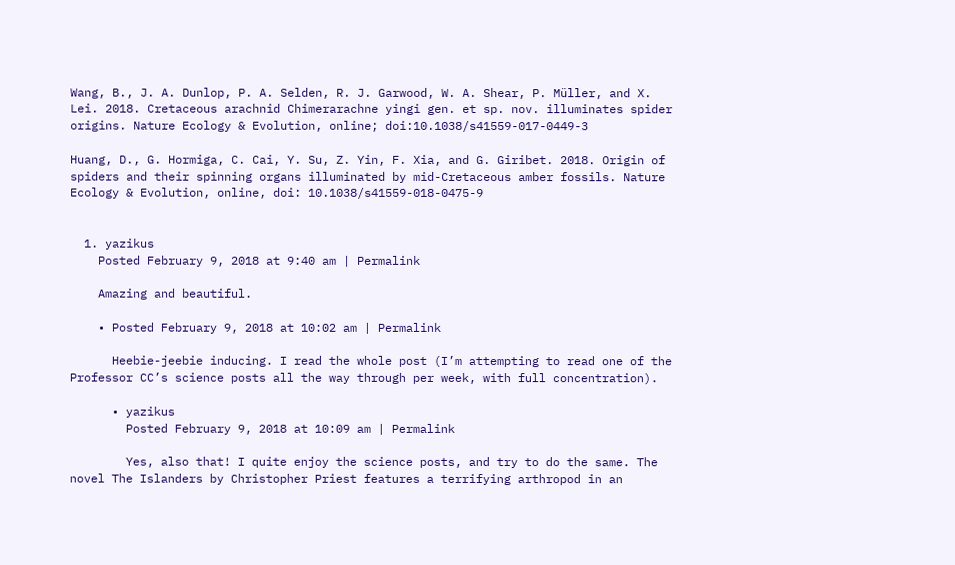Wang, B., J. A. Dunlop, P. A. Selden, R. J. Garwood, W. A. Shear, P. Müller, and X. Lei. 2018. Cretaceous arachnid Chimerarachne yingi gen. et sp. nov. illuminates spider origins. Nature Ecology & Evolution, online; doi:10.1038/s41559-017-0449-3

Huang, D., G. Hormiga, C. Cai, Y. Su, Z. Yin, F. Xia, and G. Giribet. 2018. Origin of spiders and their spinning organs illuminated by mid-Cretaceous amber fossils. Nature Ecology & Evolution, online, doi: 10.1038/s41559-018-0475-9


  1. yazikus
    Posted February 9, 2018 at 9:40 am | Permalink

    Amazing and beautiful.

    • Posted February 9, 2018 at 10:02 am | Permalink

      Heebie-jeebie inducing. I read the whole post (I’m attempting to read one of the Professor CC’s science posts all the way through per week, with full concentration).

      • yazikus
        Posted February 9, 2018 at 10:09 am | Permalink

        Yes, also that! I quite enjoy the science posts, and try to do the same. The novel The Islanders by Christopher Priest features a terrifying arthropod in an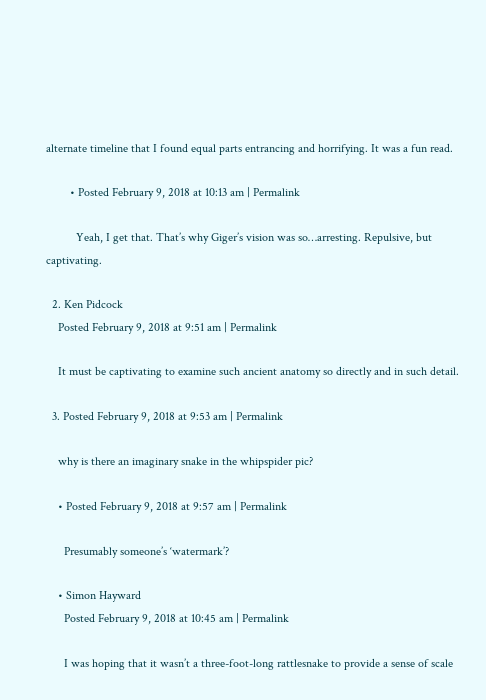alternate timeline that I found equal parts entrancing and horrifying. It was a fun read.

        • Posted February 9, 2018 at 10:13 am | Permalink

          Yeah, I get that. That’s why Giger’s vision was so…arresting. Repulsive, but captivating.

  2. Ken Pidcock
    Posted February 9, 2018 at 9:51 am | Permalink

    It must be captivating to examine such ancient anatomy so directly and in such detail.

  3. Posted February 9, 2018 at 9:53 am | Permalink

    why is there an imaginary snake in the whipspider pic?

    • Posted February 9, 2018 at 9:57 am | Permalink

      Presumably someone’s ‘watermark’?

    • Simon Hayward
      Posted February 9, 2018 at 10:45 am | Permalink

      I was hoping that it wasn’t a three-foot-long rattlesnake to provide a sense of scale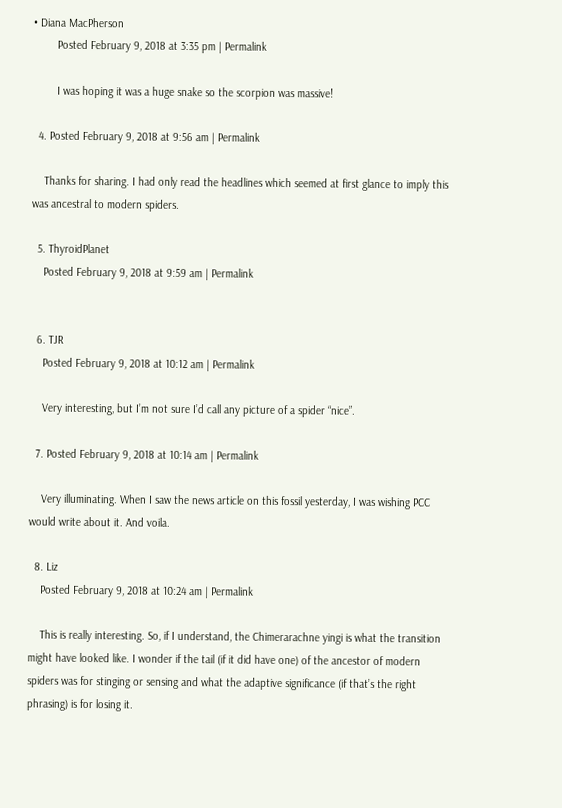• Diana MacPherson
        Posted February 9, 2018 at 3:35 pm | Permalink

        I was hoping it was a huge snake so the scorpion was massive!

  4. Posted February 9, 2018 at 9:56 am | Permalink

    Thanks for sharing. I had only read the headlines which seemed at first glance to imply this was ancestral to modern spiders.

  5. ThyroidPlanet
    Posted February 9, 2018 at 9:59 am | Permalink


  6. TJR
    Posted February 9, 2018 at 10:12 am | Permalink

    Very interesting, but I’m not sure I’d call any picture of a spider “nice”.

  7. Posted February 9, 2018 at 10:14 am | Permalink

    Very illuminating. When I saw the news article on this fossil yesterday, I was wishing PCC would write about it. And voila.

  8. Liz
    Posted February 9, 2018 at 10:24 am | Permalink

    This is really interesting. So, if I understand, the Chimerarachne yingi is what the transition might have looked like. I wonder if the tail (if it did have one) of the ancestor of modern spiders was for stinging or sensing and what the adaptive significance (if that’s the right phrasing) is for losing it.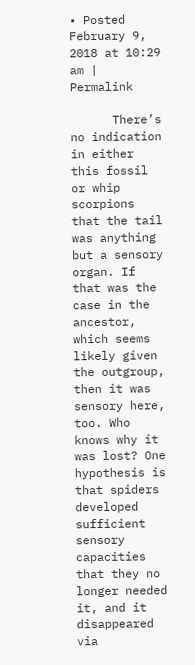• Posted February 9, 2018 at 10:29 am | Permalink

      There’s no indication in either this fossil or whip scorpions that the tail was anything but a sensory organ. If that was the case in the ancestor, which seems likely given the outgroup, then it was sensory here, too. Who knows why it was lost? One hypothesis is that spiders developed sufficient sensory capacities that they no longer needed it, and it disappeared via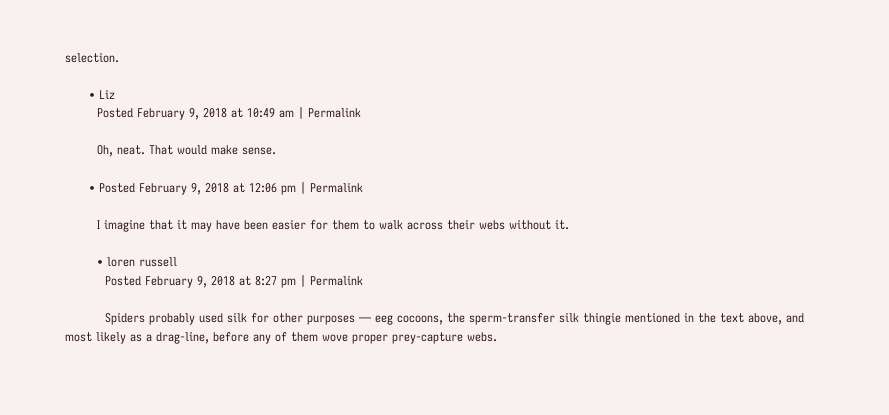selection.

      • Liz
        Posted February 9, 2018 at 10:49 am | Permalink

        Oh, neat. That would make sense.

      • Posted February 9, 2018 at 12:06 pm | Permalink

        I imagine that it may have been easier for them to walk across their webs without it.

        • loren russell
          Posted February 9, 2018 at 8:27 pm | Permalink

          Spiders probably used silk for other purposes — eeg cocoons, the sperm-transfer silk thingie mentioned in the text above, and most likely as a drag-line, before any of them wove proper prey-capture webs.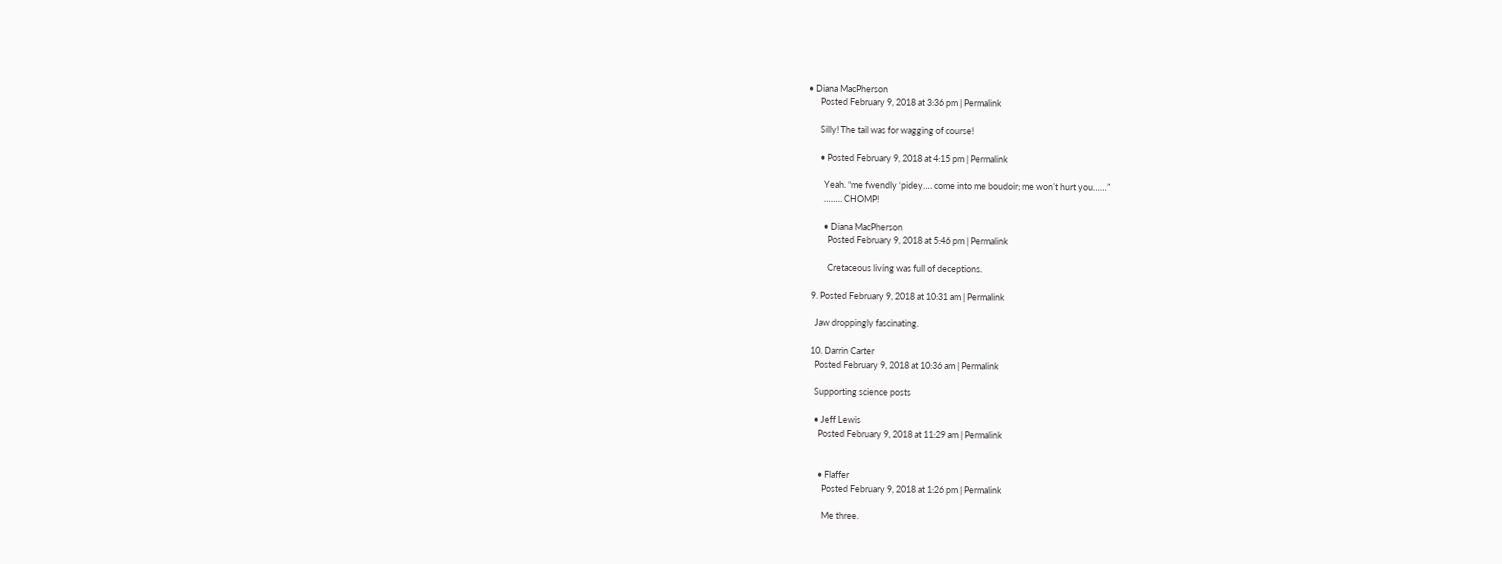• Diana MacPherson
      Posted February 9, 2018 at 3:36 pm | Permalink

      Silly! The tail was for wagging of course!

      • Posted February 9, 2018 at 4:15 pm | Permalink

        Yeah. “me fwendly ‘pidey…. come into me boudoir; me won’t hurt you……”
        …….. CHOMP!

        • Diana MacPherson
          Posted February 9, 2018 at 5:46 pm | Permalink

          Cretaceous living was full of deceptions.

  9. Posted February 9, 2018 at 10:31 am | Permalink

    Jaw droppingly fascinating.

  10. Darrin Carter
    Posted February 9, 2018 at 10:36 am | Permalink

    Supporting science posts

    • Jeff Lewis
      Posted February 9, 2018 at 11:29 am | Permalink


      • Flaffer
        Posted February 9, 2018 at 1:26 pm | Permalink

        Me three.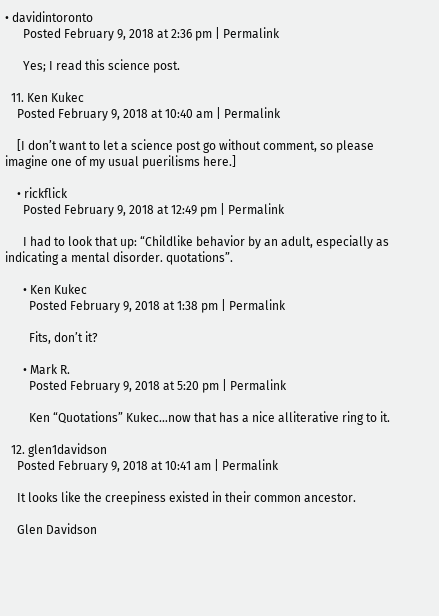• davidintoronto
      Posted February 9, 2018 at 2:36 pm | Permalink

      Yes; I read this science post.

  11. Ken Kukec
    Posted February 9, 2018 at 10:40 am | Permalink

    [I don’t want to let a science post go without comment, so please imagine one of my usual puerilisms here.]

    • rickflick
      Posted February 9, 2018 at 12:49 pm | Permalink

      I had to look that up: “Childlike behavior by an adult, especially as indicating a mental disorder. quotations”.

      • Ken Kukec
        Posted February 9, 2018 at 1:38 pm | Permalink

        Fits, don’t it?

      • Mark R.
        Posted February 9, 2018 at 5:20 pm | Permalink

        Ken “Quotations” Kukec…now that has a nice alliterative ring to it.

  12. glen1davidson
    Posted February 9, 2018 at 10:41 am | Permalink

    It looks like the creepiness existed in their common ancestor.

    Glen Davidson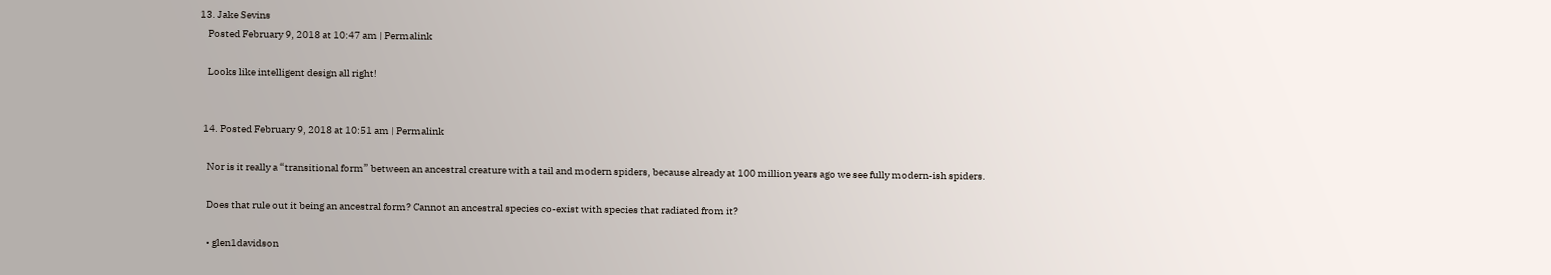13. Jake Sevins
    Posted February 9, 2018 at 10:47 am | Permalink

    Looks like intelligent design all right!


  14. Posted February 9, 2018 at 10:51 am | Permalink

    Nor is it really a “transitional form” between an ancestral creature with a tail and modern spiders, because already at 100 million years ago we see fully modern-ish spiders.

    Does that rule out it being an ancestral form? Cannot an ancestral species co-exist with species that radiated from it?

    • glen1davidson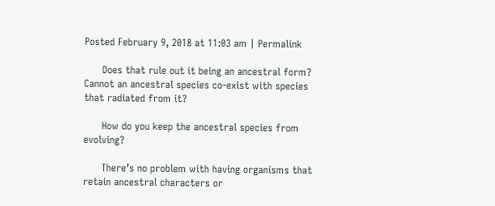Posted February 9, 2018 at 11:03 am | Permalink

      Does that rule out it being an ancestral form? Cannot an ancestral species co-exist with species that radiated from it?

      How do you keep the ancestral species from evolving?

      There’s no problem with having organisms that retain ancestral characters or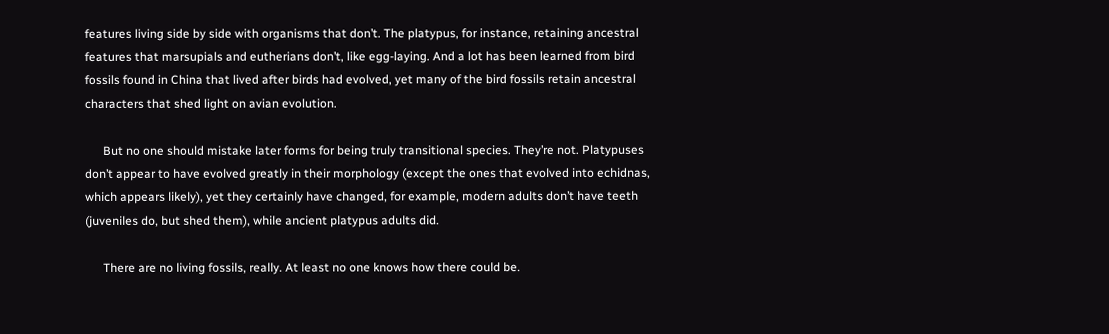features living side by side with organisms that don’t. The platypus, for instance, retaining ancestral features that marsupials and eutherians don’t, like egg-laying. And a lot has been learned from bird fossils found in China that lived after birds had evolved, yet many of the bird fossils retain ancestral characters that shed light on avian evolution.

      But no one should mistake later forms for being truly transitional species. They’re not. Platypuses don’t appear to have evolved greatly in their morphology (except the ones that evolved into echidnas, which appears likely), yet they certainly have changed, for example, modern adults don’t have teeth (juveniles do, but shed them), while ancient platypus adults did.

      There are no living fossils, really. At least no one knows how there could be.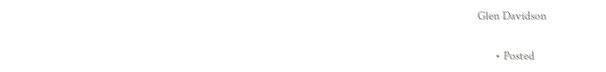Glen Davidson

      • Posted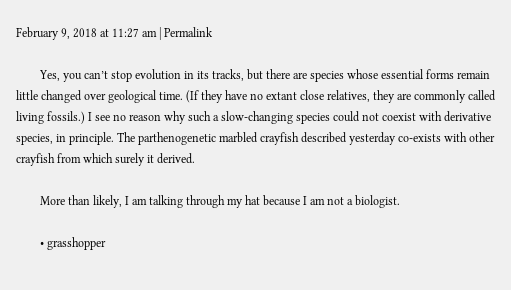February 9, 2018 at 11:27 am | Permalink

        Yes, you can’t stop evolution in its tracks, but there are species whose essential forms remain little changed over geological time. (If they have no extant close relatives, they are commonly called living fossils.) I see no reason why such a slow-changing species could not coexist with derivative species, in principle. The parthenogenetic marbled crayfish described yesterday co-exists with other crayfish from which surely it derived.

        More than likely, I am talking through my hat because I am not a biologist.

        • grasshopper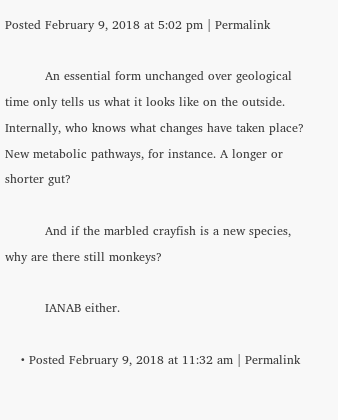Posted February 9, 2018 at 5:02 pm | Permalink

          An essential form unchanged over geological time only tells us what it looks like on the outside. Internally, who knows what changes have taken place? New metabolic pathways, for instance. A longer or shorter gut?

          And if the marbled crayfish is a new species, why are there still monkeys?

          IANAB either.

    • Posted February 9, 2018 at 11:32 am | Permalink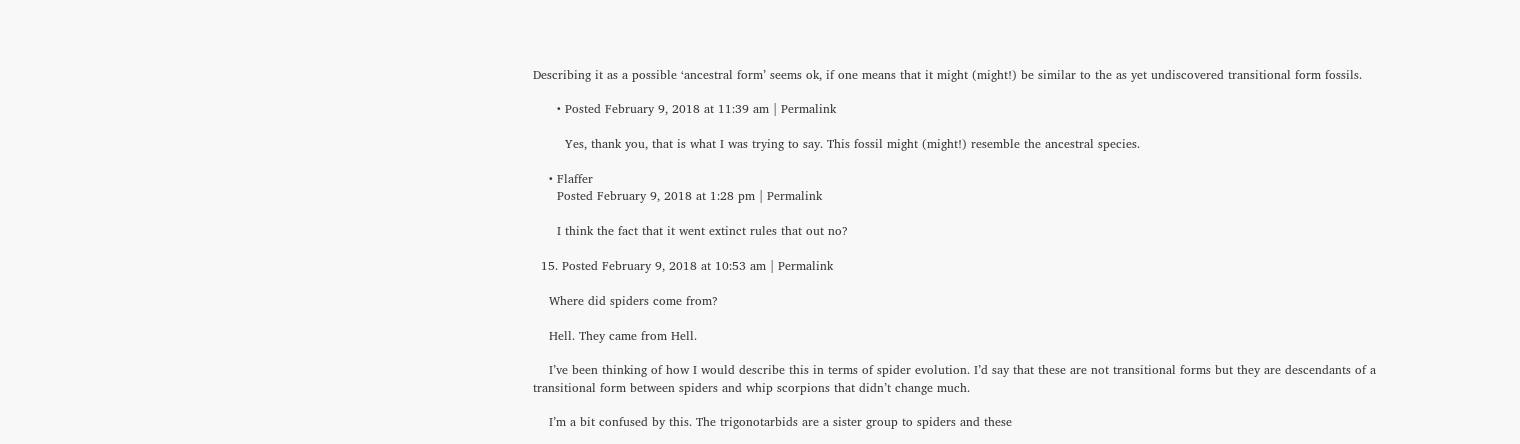Describing it as a possible ‘ancestral form’ seems ok, if one means that it might (might!) be similar to the as yet undiscovered transitional form fossils.

      • Posted February 9, 2018 at 11:39 am | Permalink

        Yes, thank you, that is what I was trying to say. This fossil might (might!) resemble the ancestral species.

    • Flaffer
      Posted February 9, 2018 at 1:28 pm | Permalink

      I think the fact that it went extinct rules that out no?

  15. Posted February 9, 2018 at 10:53 am | Permalink

    Where did spiders come from?

    Hell. They came from Hell.

    I’ve been thinking of how I would describe this in terms of spider evolution. I’d say that these are not transitional forms but they are descendants of a transitional form between spiders and whip scorpions that didn’t change much.

    I’m a bit confused by this. The trigonotarbids are a sister group to spiders and these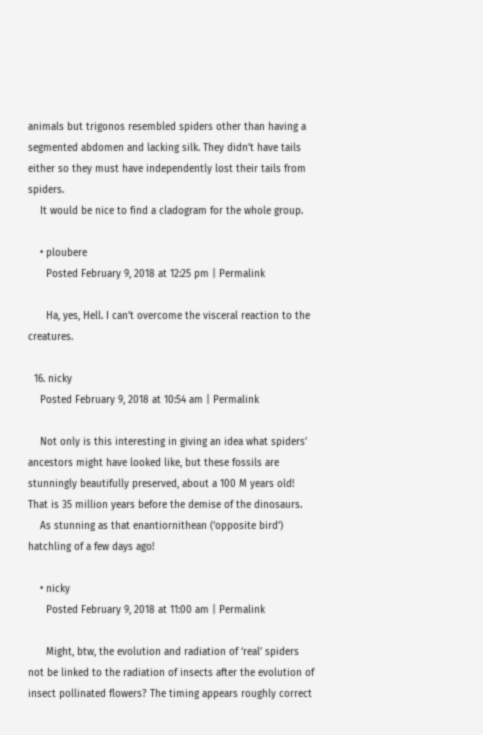animals but trigonos resembled spiders other than having a segmented abdomen and lacking silk. They didn’t have tails either so they must have independently lost their tails from spiders.
    It would be nice to find a cladogram for the whole group.

    • ploubere
      Posted February 9, 2018 at 12:25 pm | Permalink

      Ha, yes, Hell. I can’t overcome the visceral reaction to the creatures.

  16. nicky
    Posted February 9, 2018 at 10:54 am | Permalink

    Not only is this interesting in giving an idea what spiders’ ancestors might have looked like, but these fossils are stunningly beautifully preserved, about a 100 M years old! That is 35 million years before the demise of the dinosaurs.
    As stunning as that enantiornithean (‘opposite bird’) hatchling of a few days ago!

    • nicky
      Posted February 9, 2018 at 11:00 am | Permalink

      Might, btw, the evolution and radiation of ‘real’ spiders not be linked to the radiation of insects after the evolution of insect pollinated flowers? The timing appears roughly correct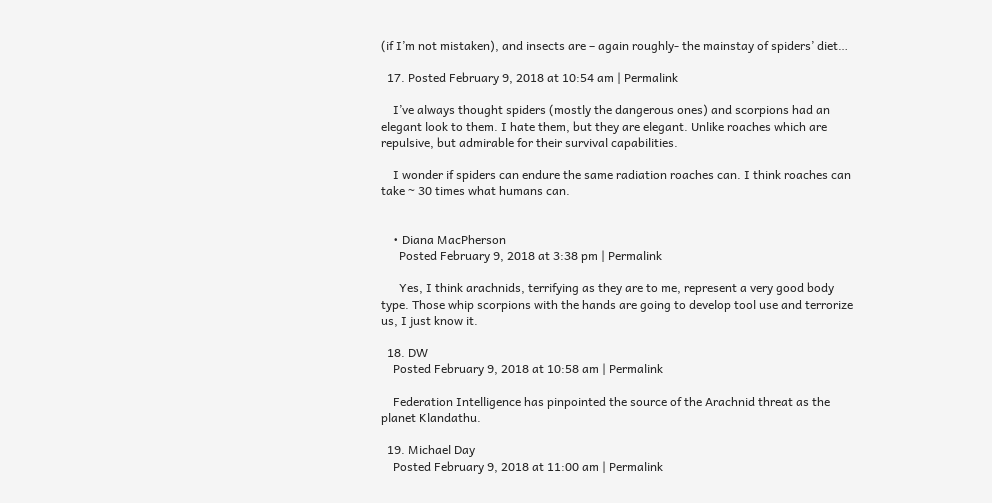(if I’m not mistaken), and insects are – again roughly- the mainstay of spiders’ diet…

  17. Posted February 9, 2018 at 10:54 am | Permalink

    I’ve always thought spiders (mostly the dangerous ones) and scorpions had an elegant look to them. I hate them, but they are elegant. Unlike roaches which are repulsive, but admirable for their survival capabilities.

    I wonder if spiders can endure the same radiation roaches can. I think roaches can take ~ 30 times what humans can.


    • Diana MacPherson
      Posted February 9, 2018 at 3:38 pm | Permalink

      Yes, I think arachnids, terrifying as they are to me, represent a very good body type. Those whip scorpions with the hands are going to develop tool use and terrorize us, I just know it.

  18. DW
    Posted February 9, 2018 at 10:58 am | Permalink

    Federation Intelligence has pinpointed the source of the Arachnid threat as the planet Klandathu.

  19. Michael Day
    Posted February 9, 2018 at 11:00 am | Permalink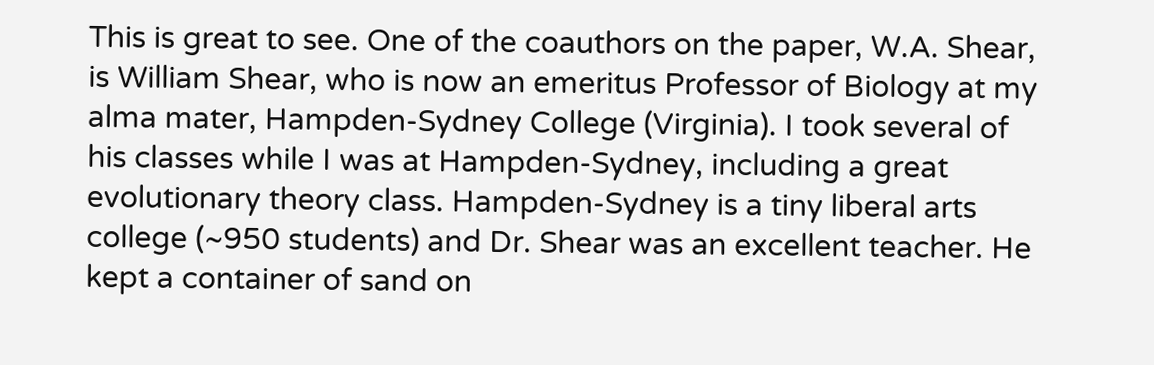This is great to see. One of the coauthors on the paper, W.A. Shear, is William Shear, who is now an emeritus Professor of Biology at my alma mater, Hampden-Sydney College (Virginia). I took several of his classes while I was at Hampden-Sydney, including a great evolutionary theory class. Hampden-Sydney is a tiny liberal arts college (~950 students) and Dr. Shear was an excellent teacher. He kept a container of sand on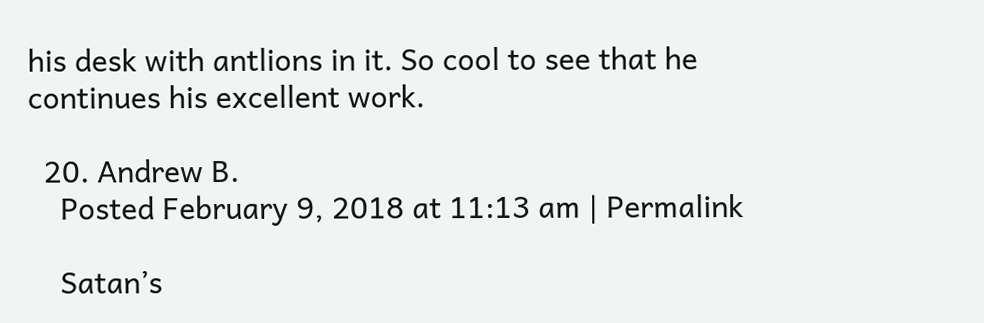his desk with antlions in it. So cool to see that he continues his excellent work.

  20. Andrew B.
    Posted February 9, 2018 at 11:13 am | Permalink

    Satan’s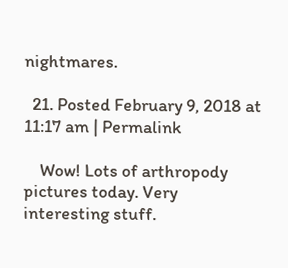nightmares.

  21. Posted February 9, 2018 at 11:17 am | Permalink

    Wow! Lots of arthropody pictures today. Very interesting stuff.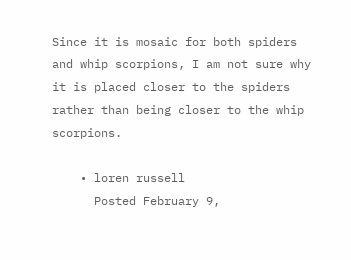Since it is mosaic for both spiders and whip scorpions, I am not sure why it is placed closer to the spiders rather than being closer to the whip scorpions.

    • loren russell
      Posted February 9,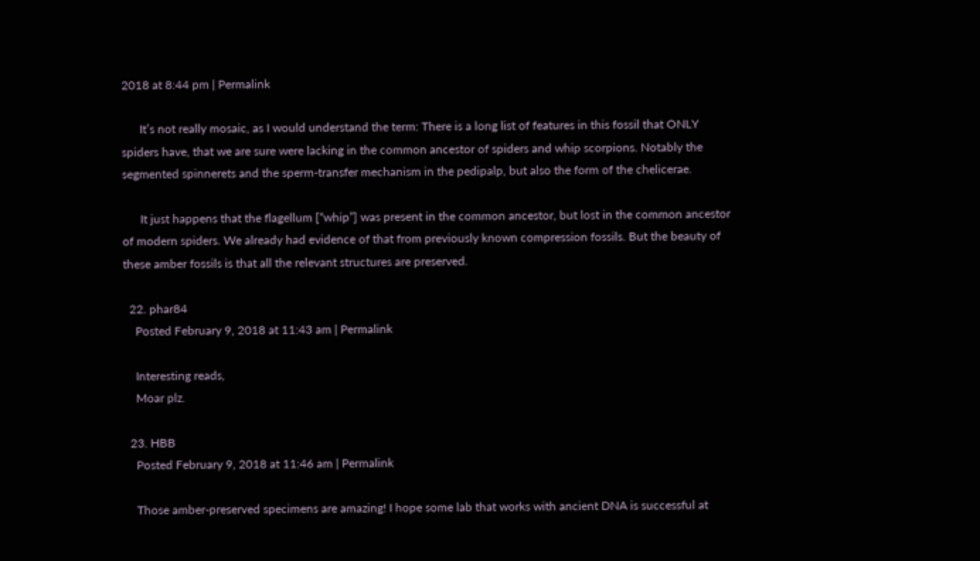2018 at 8:44 pm | Permalink

      It’s not really mosaic, as I would understand the term: There is a long list of features in this fossil that ONLY spiders have, that we are sure were lacking in the common ancestor of spiders and whip scorpions. Notably the segmented spinnerets and the sperm-transfer mechanism in the pedipalp, but also the form of the chelicerae.

      It just happens that the flagellum [“whip”] was present in the common ancestor, but lost in the common ancestor of modern spiders. We already had evidence of that from previously known compression fossils. But the beauty of these amber fossils is that all the relevant structures are preserved.

  22. phar84
    Posted February 9, 2018 at 11:43 am | Permalink

    Interesting reads,
    Moar plz.

  23. HBB
    Posted February 9, 2018 at 11:46 am | Permalink

    Those amber-preserved specimens are amazing! I hope some lab that works with ancient DNA is successful at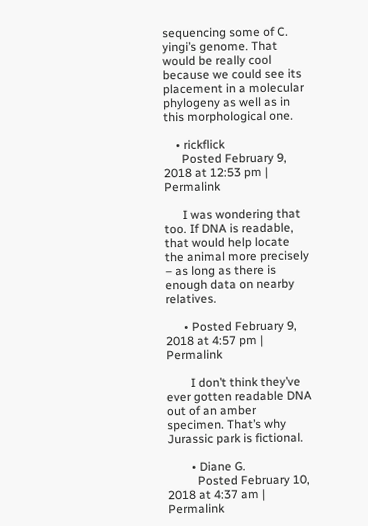sequencing some of C. yingi’s genome. That would be really cool because we could see its placement in a molecular phylogeny as well as in this morphological one.

    • rickflick
      Posted February 9, 2018 at 12:53 pm | Permalink

      I was wondering that too. If DNA is readable, that would help locate the animal more precisely – as long as there is enough data on nearby relatives.

      • Posted February 9, 2018 at 4:57 pm | Permalink

        I don’t think they’ve ever gotten readable DNA out of an amber specimen. That’s why Jurassic park is fictional.

        • Diane G.
          Posted February 10, 2018 at 4:37 am | Permalink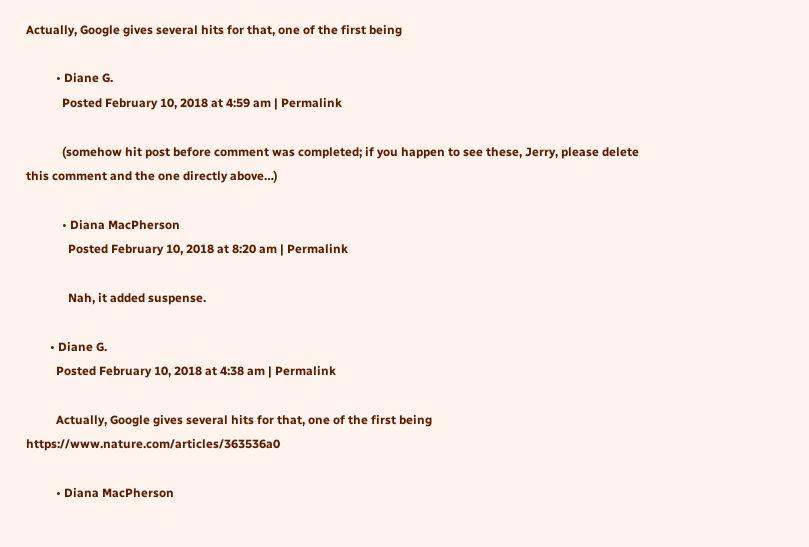Actually, Google gives several hits for that, one of the first being

          • Diane G.
            Posted February 10, 2018 at 4:59 am | Permalink

            (somehow hit post before comment was completed; if you happen to see these, Jerry, please delete this comment and the one directly above…)

            • Diana MacPherson
              Posted February 10, 2018 at 8:20 am | Permalink

              Nah, it added suspense.

        • Diane G.
          Posted February 10, 2018 at 4:38 am | Permalink

          Actually, Google gives several hits for that, one of the first being https://www.nature.com/articles/363536a0

          • Diana MacPherson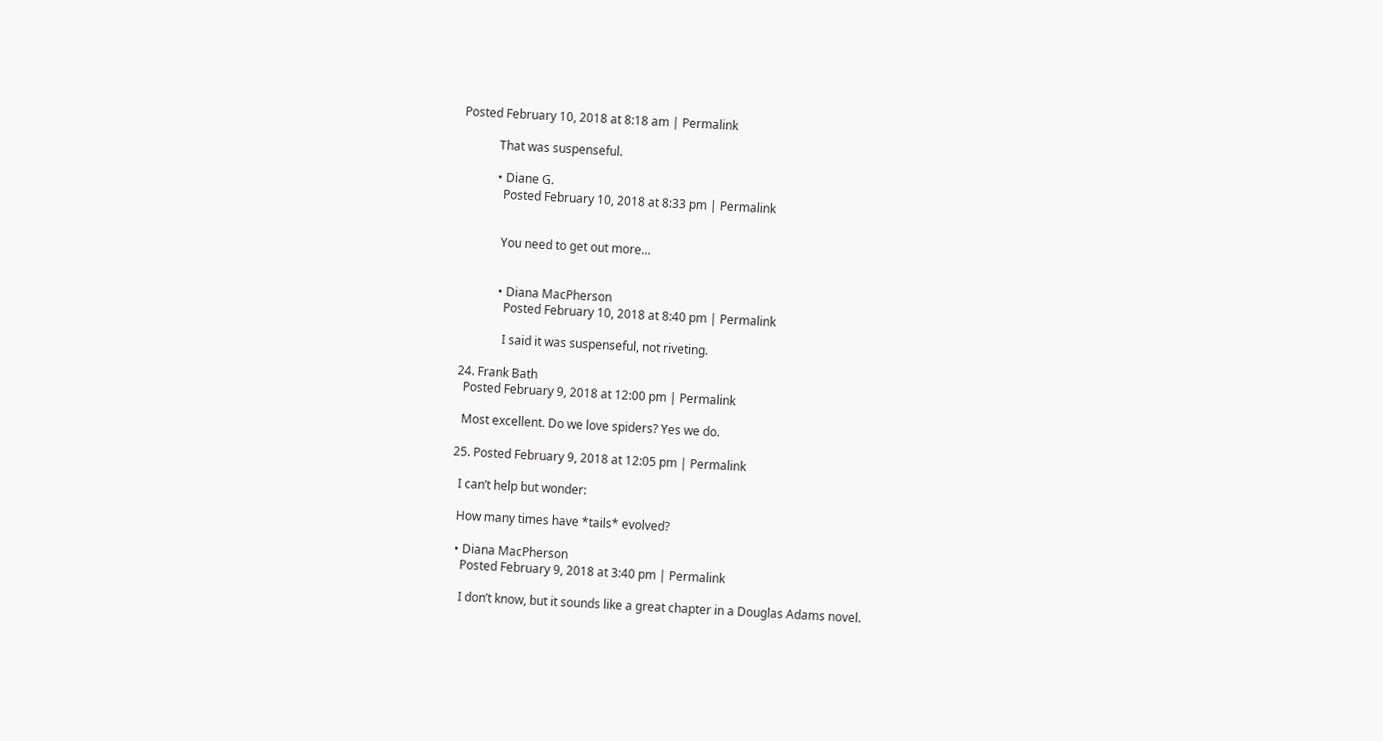Posted February 10, 2018 at 8:18 am | Permalink

            That was suspenseful.

            • Diane G.
              Posted February 10, 2018 at 8:33 pm | Permalink


              You need to get out more…


              • Diana MacPherson
                Posted February 10, 2018 at 8:40 pm | Permalink

                I said it was suspenseful, not riveting.

  24. Frank Bath
    Posted February 9, 2018 at 12:00 pm | Permalink

    Most excellent. Do we love spiders? Yes we do.

  25. Posted February 9, 2018 at 12:05 pm | Permalink

    I can’t help but wonder:

    How many times have *tails* evolved?

    • Diana MacPherson
      Posted February 9, 2018 at 3:40 pm | Permalink

      I don’t know, but it sounds like a great chapter in a Douglas Adams novel.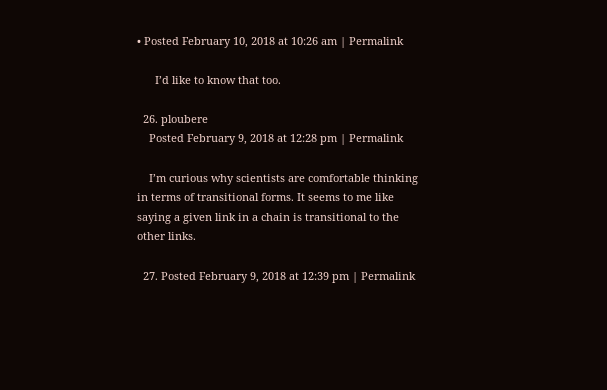• Posted February 10, 2018 at 10:26 am | Permalink

      I’d like to know that too.

  26. ploubere
    Posted February 9, 2018 at 12:28 pm | Permalink

    I’m curious why scientists are comfortable thinking in terms of transitional forms. It seems to me like saying a given link in a chain is transitional to the other links.

  27. Posted February 9, 2018 at 12:39 pm | Permalink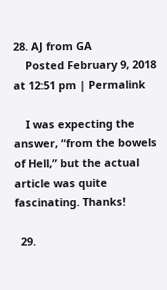28. AJ from GA
    Posted February 9, 2018 at 12:51 pm | Permalink

    I was expecting the answer, “from the bowels of Hell,” but the actual article was quite fascinating. Thanks!

  29.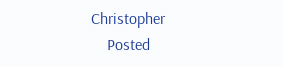Christopher
    Posted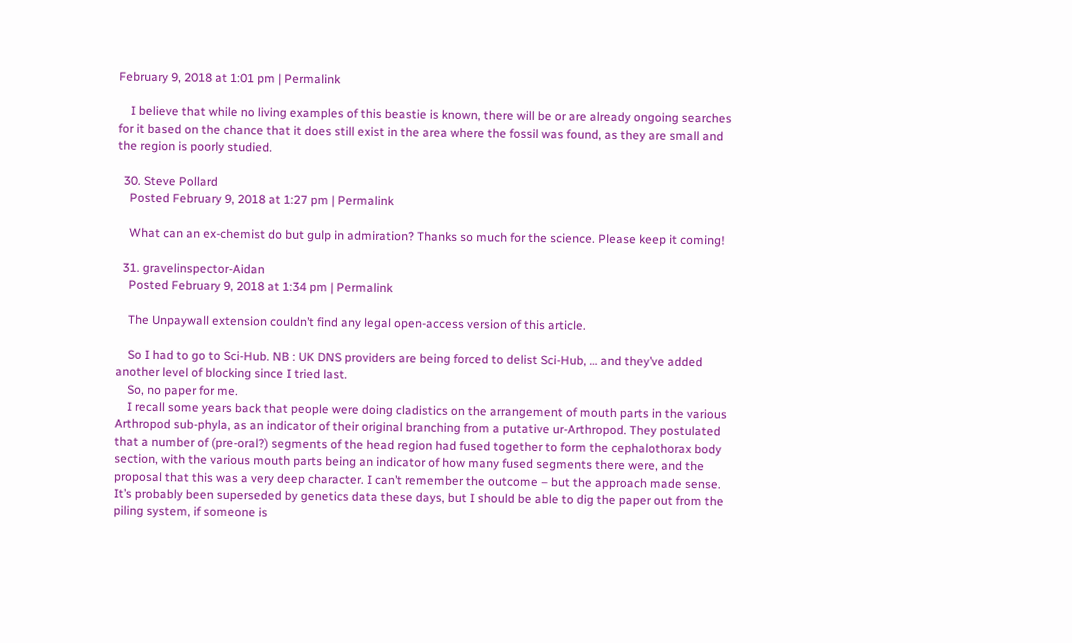February 9, 2018 at 1:01 pm | Permalink

    I believe that while no living examples of this beastie is known, there will be or are already ongoing searches for it based on the chance that it does still exist in the area where the fossil was found, as they are small and the region is poorly studied.

  30. Steve Pollard
    Posted February 9, 2018 at 1:27 pm | Permalink

    What can an ex-chemist do but gulp in admiration? Thanks so much for the science. Please keep it coming!

  31. gravelinspector-Aidan
    Posted February 9, 2018 at 1:34 pm | Permalink

    The Unpaywall extension couldn’t find any legal open-access version of this article.

    So I had to go to Sci-Hub. NB : UK DNS providers are being forced to delist Sci-Hub, … and they’ve added another level of blocking since I tried last.
    So, no paper for me.
    I recall some years back that people were doing cladistics on the arrangement of mouth parts in the various Arthropod sub-phyla, as an indicator of their original branching from a putative ur-Arthropod. They postulated that a number of (pre-oral?) segments of the head region had fused together to form the cephalothorax body section, with the various mouth parts being an indicator of how many fused segments there were, and the proposal that this was a very deep character. I can’t remember the outcome – but the approach made sense. It’s probably been superseded by genetics data these days, but I should be able to dig the paper out from the piling system, if someone is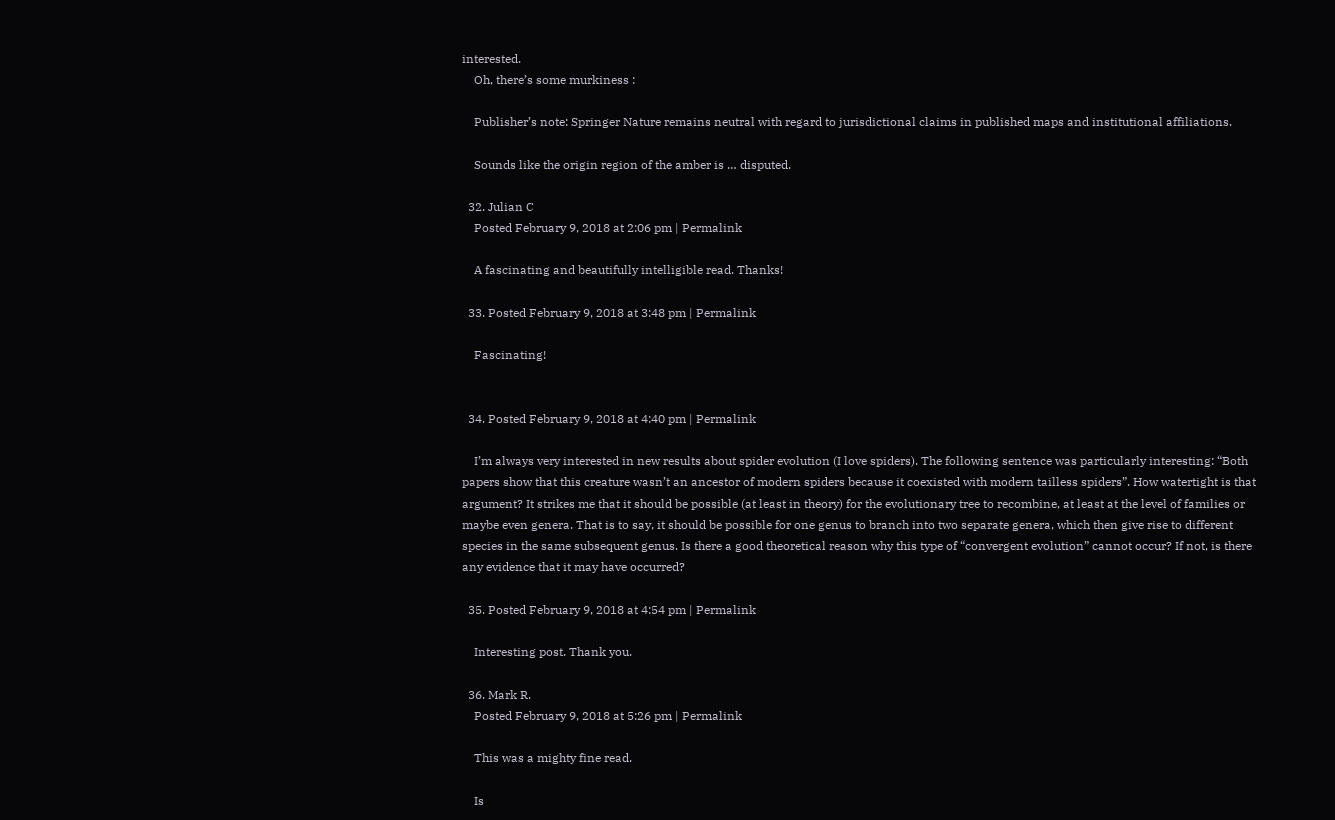interested.
    Oh, there’s some murkiness :

    Publisher’s note: Springer Nature remains neutral with regard to jurisdictional claims in published maps and institutional affiliations.

    Sounds like the origin region of the amber is … disputed.

  32. Julian C
    Posted February 9, 2018 at 2:06 pm | Permalink

    A fascinating and beautifully intelligible read. Thanks!

  33. Posted February 9, 2018 at 3:48 pm | Permalink

    Fascinating!


  34. Posted February 9, 2018 at 4:40 pm | Permalink

    I’m always very interested in new results about spider evolution (I love spiders). The following sentence was particularly interesting: “Both papers show that this creature wasn’t an ancestor of modern spiders because it coexisted with modern tailless spiders”. How watertight is that argument? It strikes me that it should be possible (at least in theory) for the evolutionary tree to recombine, at least at the level of families or maybe even genera. That is to say, it should be possible for one genus to branch into two separate genera, which then give rise to different species in the same subsequent genus. Is there a good theoretical reason why this type of “convergent evolution” cannot occur? If not, is there any evidence that it may have occurred?

  35. Posted February 9, 2018 at 4:54 pm | Permalink

    Interesting post. Thank you.

  36. Mark R.
    Posted February 9, 2018 at 5:26 pm | Permalink

    This was a mighty fine read.

    Is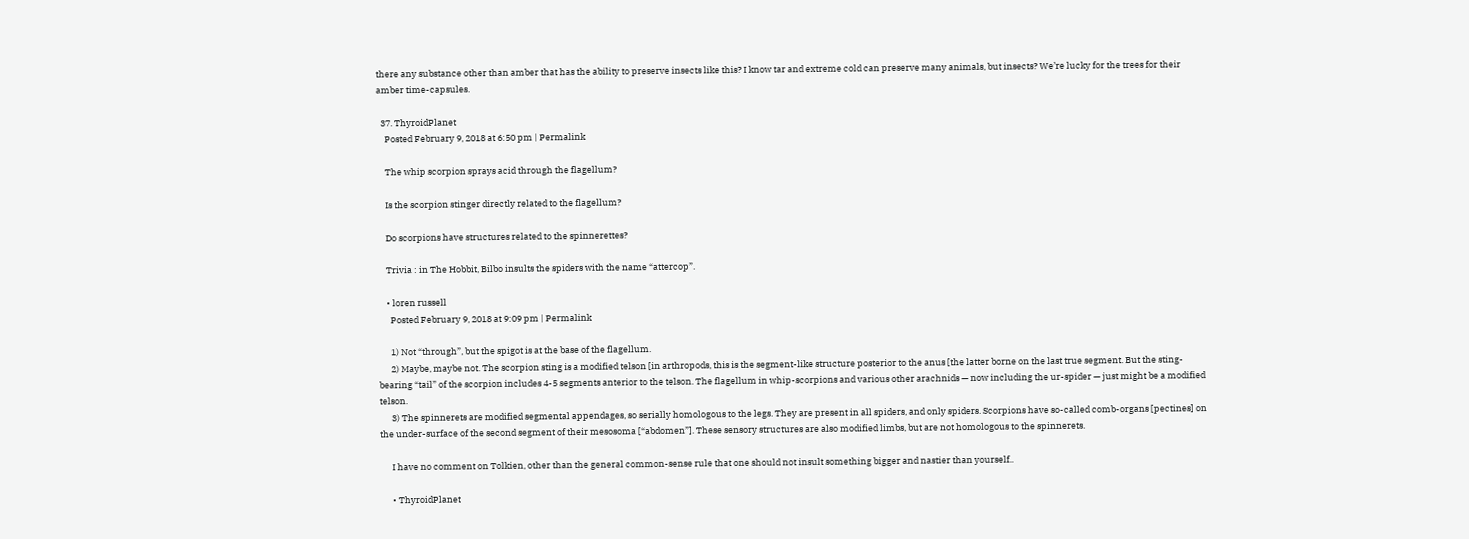there any substance other than amber that has the ability to preserve insects like this? I know tar and extreme cold can preserve many animals, but insects? We’re lucky for the trees for their amber time-capsules.

  37. ThyroidPlanet
    Posted February 9, 2018 at 6:50 pm | Permalink

    The whip scorpion sprays acid through the flagellum?

    Is the scorpion stinger directly related to the flagellum?

    Do scorpions have structures related to the spinnerettes?

    Trivia : in The Hobbit, Bilbo insults the spiders with the name “attercop”.

    • loren russell
      Posted February 9, 2018 at 9:09 pm | Permalink

      1) Not “through”, but the spigot is at the base of the flagellum.
      2) Maybe, maybe not. The scorpion sting is a modified telson [in arthropods, this is the segment-like structure posterior to the anus [the latter borne on the last true segment. But the sting-bearing “tail” of the scorpion includes 4-5 segments anterior to the telson. The flagellum in whip-scorpions and various other arachnids — now including the ur-spider — just might be a modified telson.
      3) The spinnerets are modified segmental appendages, so serially homologous to the legs. They are present in all spiders, and only spiders. Scorpions have so-called comb-organs [pectines] on the under-surface of the second segment of their mesosoma [“abdomen”]. These sensory structures are also modified limbs, but are not homologous to the spinnerets.

      I have no comment on Tolkien, other than the general common-sense rule that one should not insult something bigger and nastier than yourself..

      • ThyroidPlanet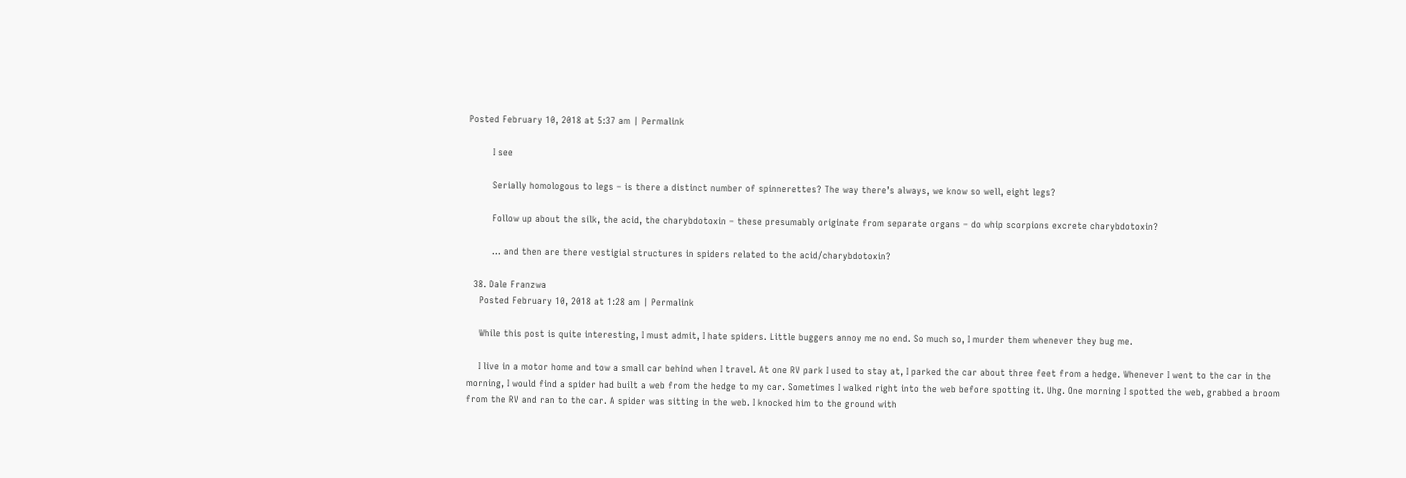Posted February 10, 2018 at 5:37 am | Permalink

        I see

        Serially homologous to legs – is there a distinct number of spinnerettes? The way there’s always, we know so well, eight legs?

        Follow up about the silk, the acid, the charybdotoxin – these presumably originate from separate organs – do whip scorpions excrete charybdotoxin?

        … and then are there vestigial structures in spiders related to the acid/charybdotoxin?

  38. Dale Franzwa
    Posted February 10, 2018 at 1:28 am | Permalink

    While this post is quite interesting, I must admit, I hate spiders. Little buggers annoy me no end. So much so, I murder them whenever they bug me.

    I live in a motor home and tow a small car behind when I travel. At one RV park I used to stay at, I parked the car about three feet from a hedge. Whenever I went to the car in the morning, I would find a spider had built a web from the hedge to my car. Sometimes I walked right into the web before spotting it. Uhg. One morning I spotted the web, grabbed a broom from the RV and ran to the car. A spider was sitting in the web. I knocked him to the ground with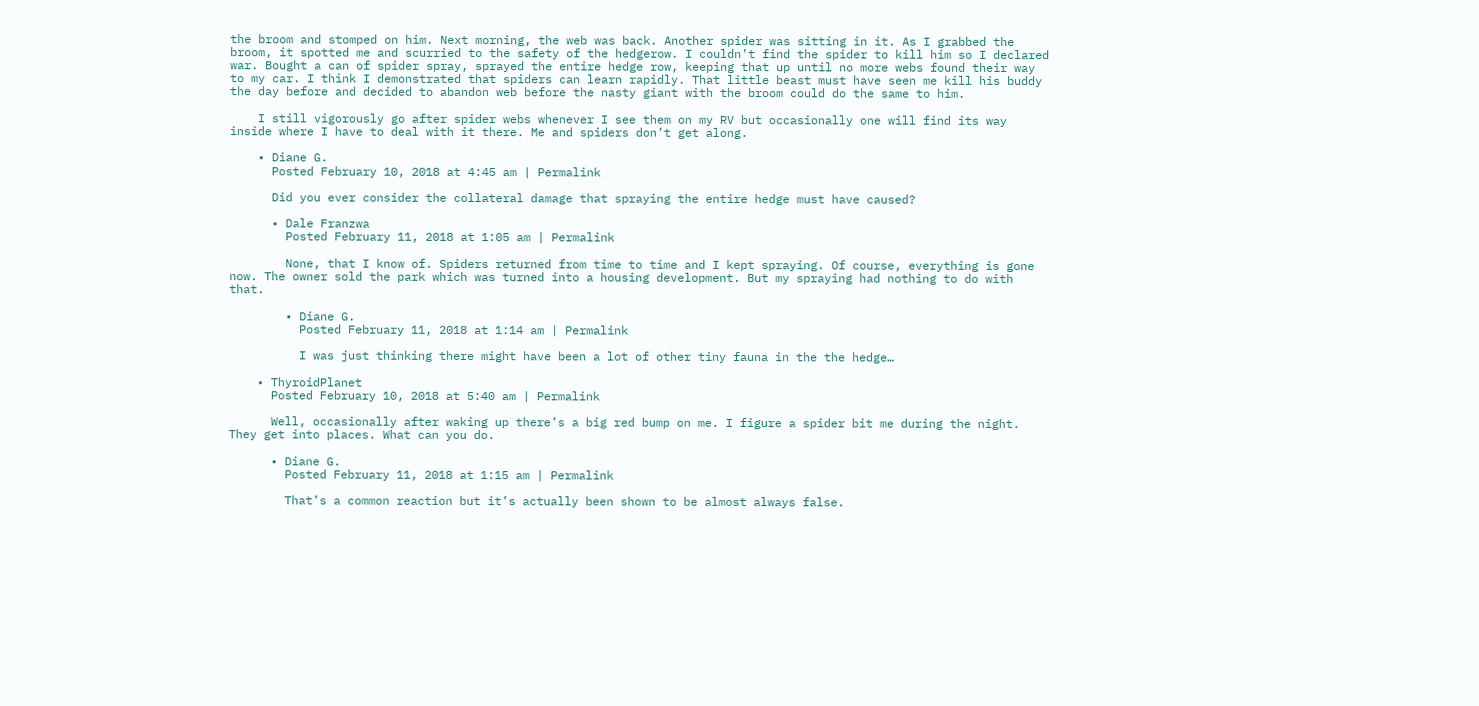the broom and stomped on him. Next morning, the web was back. Another spider was sitting in it. As I grabbed the broom, it spotted me and scurried to the safety of the hedgerow. I couldn’t find the spider to kill him so I declared war. Bought a can of spider spray, sprayed the entire hedge row, keeping that up until no more webs found their way to my car. I think I demonstrated that spiders can learn rapidly. That little beast must have seen me kill his buddy the day before and decided to abandon web before the nasty giant with the broom could do the same to him.

    I still vigorously go after spider webs whenever I see them on my RV but occasionally one will find its way inside where I have to deal with it there. Me and spiders don’t get along.

    • Diane G.
      Posted February 10, 2018 at 4:45 am | Permalink

      Did you ever consider the collateral damage that spraying the entire hedge must have caused?

      • Dale Franzwa
        Posted February 11, 2018 at 1:05 am | Permalink

        None, that I know of. Spiders returned from time to time and I kept spraying. Of course, everything is gone now. The owner sold the park which was turned into a housing development. But my spraying had nothing to do with that.

        • Diane G.
          Posted February 11, 2018 at 1:14 am | Permalink

          I was just thinking there might have been a lot of other tiny fauna in the the hedge…

    • ThyroidPlanet
      Posted February 10, 2018 at 5:40 am | Permalink

      Well, occasionally after waking up there’s a big red bump on me. I figure a spider bit me during the night. They get into places. What can you do.

      • Diane G.
        Posted February 11, 2018 at 1:15 am | Permalink

        That’s a common reaction but it’s actually been shown to be almost always false.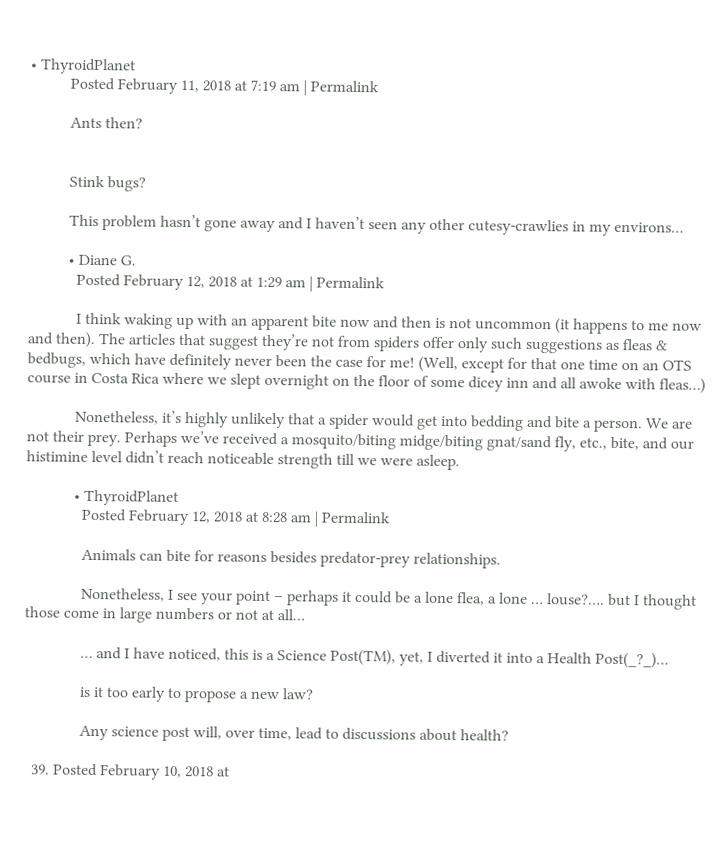• ThyroidPlanet
          Posted February 11, 2018 at 7:19 am | Permalink

          Ants then?


          Stink bugs?

          This problem hasn’t gone away and I haven’t seen any other cutesy-crawlies in my environs…

          • Diane G.
            Posted February 12, 2018 at 1:29 am | Permalink

            I think waking up with an apparent bite now and then is not uncommon (it happens to me now and then). The articles that suggest they’re not from spiders offer only such suggestions as fleas & bedbugs, which have definitely never been the case for me! (Well, except for that one time on an OTS course in Costa Rica where we slept overnight on the floor of some dicey inn and all awoke with fleas…)

            Nonetheless, it’s highly unlikely that a spider would get into bedding and bite a person. We are not their prey. Perhaps we’ve received a mosquito/biting midge/biting gnat/sand fly, etc., bite, and our histimine level didn’t reach noticeable strength till we were asleep.

            • ThyroidPlanet
              Posted February 12, 2018 at 8:28 am | Permalink

              Animals can bite for reasons besides predator-prey relationships.

              Nonetheless, I see your point – perhaps it could be a lone flea, a lone … louse?…. but I thought those come in large numbers or not at all…

              … and I have noticed, this is a Science Post(TM), yet, I diverted it into a Health Post(_?_)…

              is it too early to propose a new law?

              Any science post will, over time, lead to discussions about health?

  39. Posted February 10, 2018 at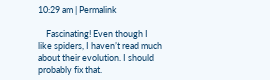10:29 am | Permalink

    Fascinating! Even though I like spiders, I haven’t read much about their evolution. I should probably fix that.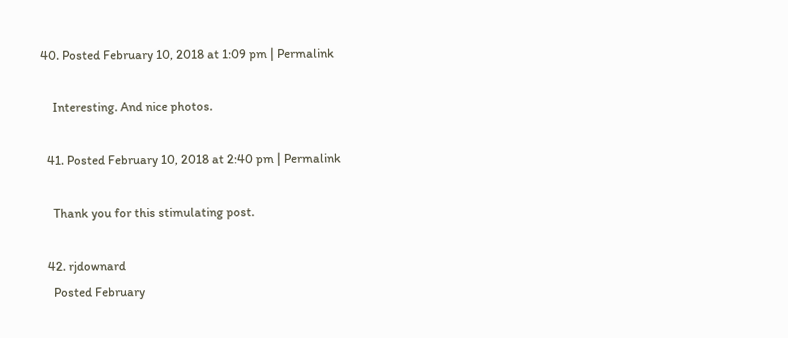40. Posted February 10, 2018 at 1:09 pm | Permalink

    Interesting. And nice photos.

  41. Posted February 10, 2018 at 2:40 pm | Permalink

    Thank you for this stimulating post.

  42. rjdownard
    Posted February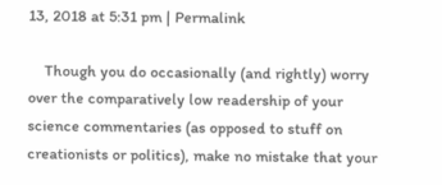13, 2018 at 5:31 pm | Permalink

    Though you do occasionally (and rightly) worry over the comparatively low readership of your science commentaries (as opposed to stuff on creationists or politics), make no mistake that your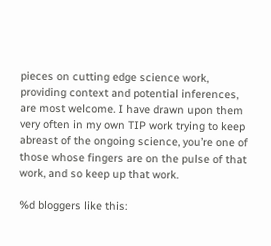pieces on cutting edge science work, providing context and potential inferences, are most welcome. I have drawn upon them very often in my own TIP work trying to keep abreast of the ongoing science, you’re one of those whose fingers are on the pulse of that work, and so keep up that work.

%d bloggers like this: